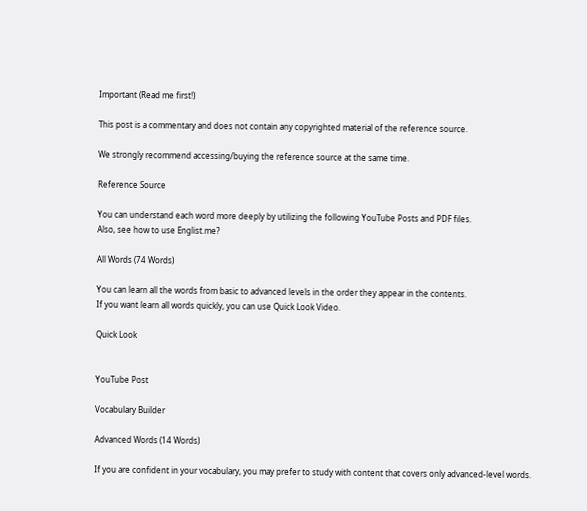Important (Read me first!)

This post is a commentary and does not contain any copyrighted material of the reference source.

We strongly recommend accessing/buying the reference source at the same time.

Reference Source

You can understand each word more deeply by utilizing the following YouTube Posts and PDF files.
Also, see how to use Englist.me?

All Words (74 Words)

You can learn all the words from basic to advanced levels in the order they appear in the contents.
If you want learn all words quickly, you can use Quick Look Video.

Quick Look


YouTube Post

Vocabulary Builder

Advanced Words (14 Words)

If you are confident in your vocabulary, you may prefer to study with content that covers only advanced-level words.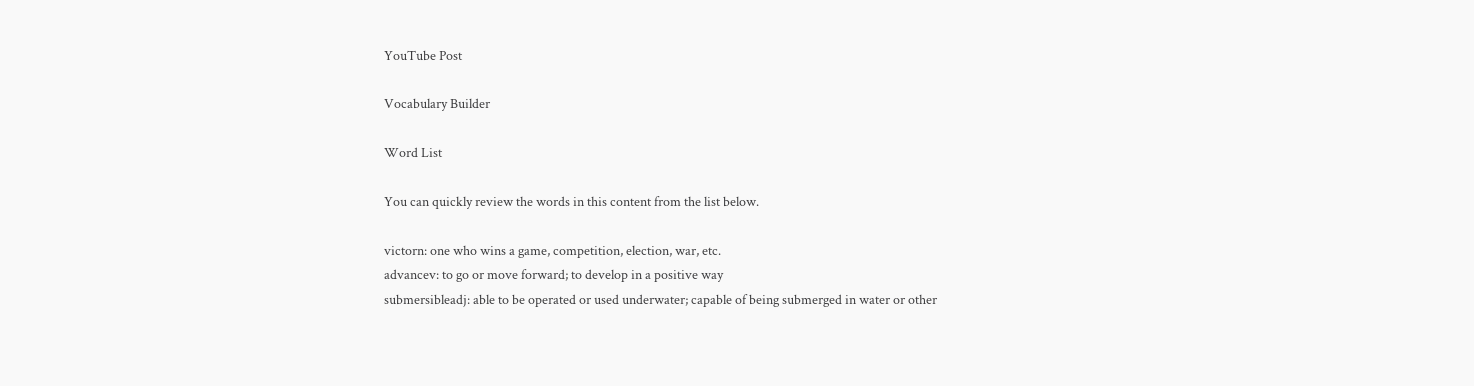YouTube Post

Vocabulary Builder

Word List

You can quickly review the words in this content from the list below.

victorn: one who wins a game, competition, election, war, etc.
advancev: to go or move forward; to develop in a positive way
submersibleadj: able to be operated or used underwater; capable of being submerged in water or other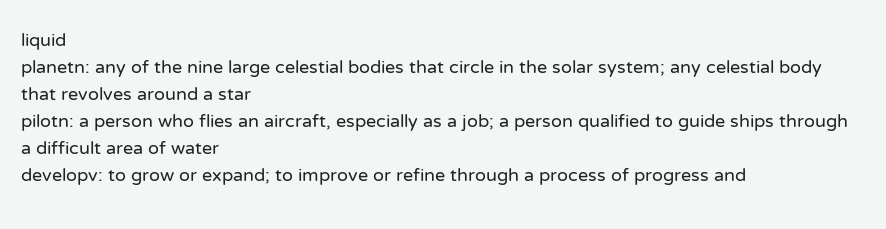liquid
planetn: any of the nine large celestial bodies that circle in the solar system; any celestial body that revolves around a star
pilotn: a person who flies an aircraft, especially as a job; a person qualified to guide ships through a difficult area of water
developv: to grow or expand; to improve or refine through a process of progress and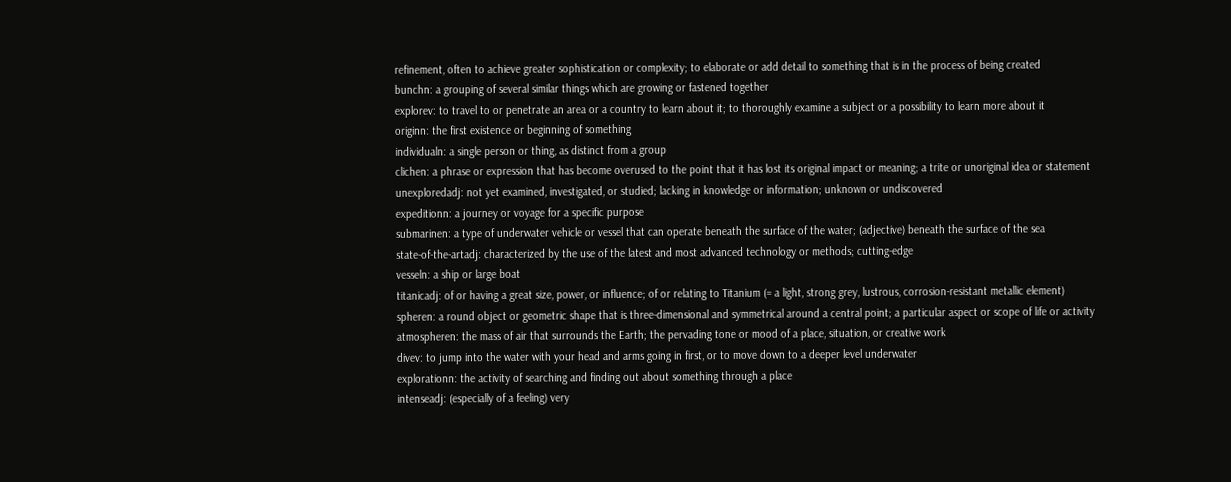refinement, often to achieve greater sophistication or complexity; to elaborate or add detail to something that is in the process of being created
bunchn: a grouping of several similar things which are growing or fastened together
explorev: to travel to or penetrate an area or a country to learn about it; to thoroughly examine a subject or a possibility to learn more about it
originn: the first existence or beginning of something
individualn: a single person or thing, as distinct from a group
clichen: a phrase or expression that has become overused to the point that it has lost its original impact or meaning; a trite or unoriginal idea or statement
unexploredadj: not yet examined, investigated, or studied; lacking in knowledge or information; unknown or undiscovered
expeditionn: a journey or voyage for a specific purpose
submarinen: a type of underwater vehicle or vessel that can operate beneath the surface of the water; (adjective) beneath the surface of the sea
state-of-the-artadj: characterized by the use of the latest and most advanced technology or methods; cutting-edge
vesseln: a ship or large boat
titanicadj: of or having a great size, power, or influence; of or relating to Titanium (= a light, strong grey, lustrous, corrosion-resistant metallic element)
spheren: a round object or geometric shape that is three-dimensional and symmetrical around a central point; a particular aspect or scope of life or activity
atmospheren: the mass of air that surrounds the Earth; the pervading tone or mood of a place, situation, or creative work
divev: to jump into the water with your head and arms going in first, or to move down to a deeper level underwater
explorationn: the activity of searching and finding out about something through a place
intenseadj: (especially of a feeling) very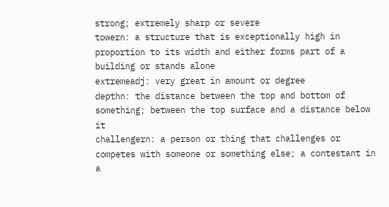strong; extremely sharp or severe
towern: a structure that is exceptionally high in proportion to its width and either forms part of a building or stands alone
extremeadj: very great in amount or degree
depthn: the distance between the top and bottom of something; between the top surface and a distance below it
challengern: a person or thing that challenges or competes with someone or something else; a contestant in a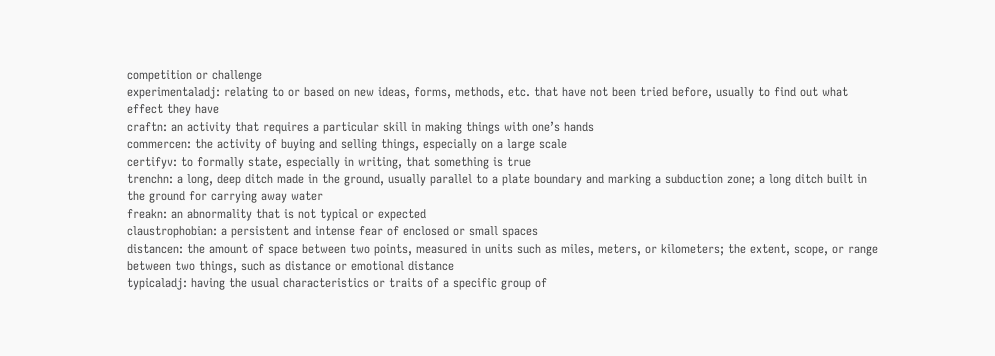competition or challenge
experimentaladj: relating to or based on new ideas, forms, methods, etc. that have not been tried before, usually to find out what effect they have
craftn: an activity that requires a particular skill in making things with one’s hands
commercen: the activity of buying and selling things, especially on a large scale
certifyv: to formally state, especially in writing, that something is true
trenchn: a long, deep ditch made in the ground, usually parallel to a plate boundary and marking a subduction zone; a long ditch built in the ground for carrying away water
freakn: an abnormality that is not typical or expected
claustrophobian: a persistent and intense fear of enclosed or small spaces
distancen: the amount of space between two points, measured in units such as miles, meters, or kilometers; the extent, scope, or range between two things, such as distance or emotional distance
typicaladj: having the usual characteristics or traits of a specific group of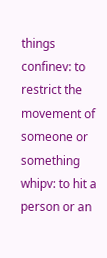things
confinev: to restrict the movement of someone or something
whipv: to hit a person or an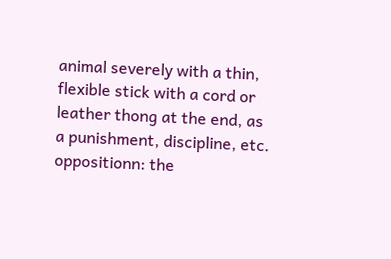animal severely with a thin, flexible stick with a cord or leather thong at the end, as a punishment, discipline, etc.
oppositionn: the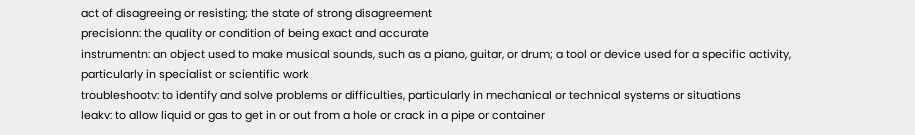act of disagreeing or resisting; the state of strong disagreement
precisionn: the quality or condition of being exact and accurate
instrumentn: an object used to make musical sounds, such as a piano, guitar, or drum; a tool or device used for a specific activity, particularly in specialist or scientific work
troubleshootv: to identify and solve problems or difficulties, particularly in mechanical or technical systems or situations
leakv: to allow liquid or gas to get in or out from a hole or crack in a pipe or container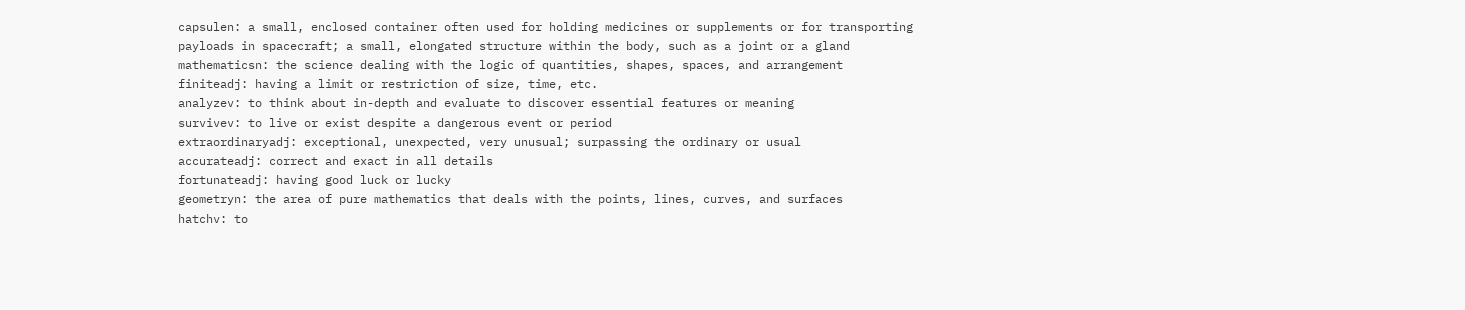capsulen: a small, enclosed container often used for holding medicines or supplements or for transporting payloads in spacecraft; a small, elongated structure within the body, such as a joint or a gland
mathematicsn: the science dealing with the logic of quantities, shapes, spaces, and arrangement
finiteadj: having a limit or restriction of size, time, etc.
analyzev: to think about in-depth and evaluate to discover essential features or meaning
survivev: to live or exist despite a dangerous event or period
extraordinaryadj: exceptional, unexpected, very unusual; surpassing the ordinary or usual
accurateadj: correct and exact in all details
fortunateadj: having good luck or lucky
geometryn: the area of pure mathematics that deals with the points, lines, curves, and surfaces
hatchv: to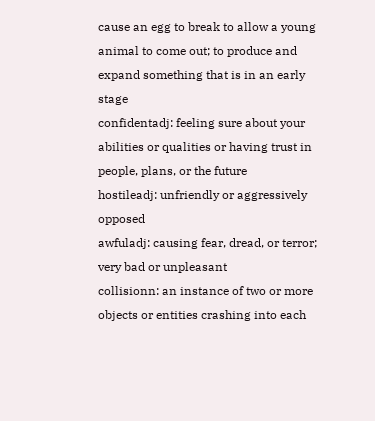cause an egg to break to allow a young animal to come out; to produce and expand something that is in an early stage
confidentadj: feeling sure about your abilities or qualities or having trust in people, plans, or the future
hostileadj: unfriendly or aggressively opposed
awfuladj: causing fear, dread, or terror; very bad or unpleasant
collisionn: an instance of two or more objects or entities crashing into each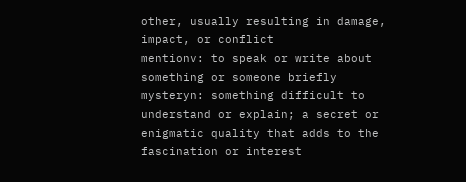other, usually resulting in damage, impact, or conflict
mentionv: to speak or write about something or someone briefly
mysteryn: something difficult to understand or explain; a secret or enigmatic quality that adds to the fascination or interest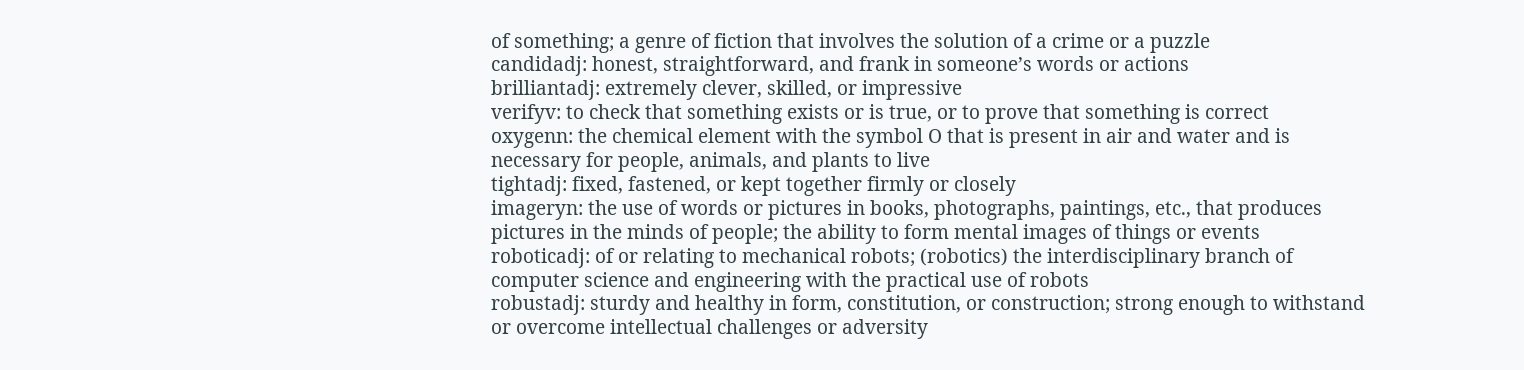of something; a genre of fiction that involves the solution of a crime or a puzzle
candidadj: honest, straightforward, and frank in someone’s words or actions
brilliantadj: extremely clever, skilled, or impressive
verifyv: to check that something exists or is true, or to prove that something is correct
oxygenn: the chemical element with the symbol O that is present in air and water and is necessary for people, animals, and plants to live
tightadj: fixed, fastened, or kept together firmly or closely
imageryn: the use of words or pictures in books, photographs, paintings, etc., that produces pictures in the minds of people; the ability to form mental images of things or events
roboticadj: of or relating to mechanical robots; (robotics) the interdisciplinary branch of computer science and engineering with the practical use of robots
robustadj: sturdy and healthy in form, constitution, or construction; strong enough to withstand or overcome intellectual challenges or adversity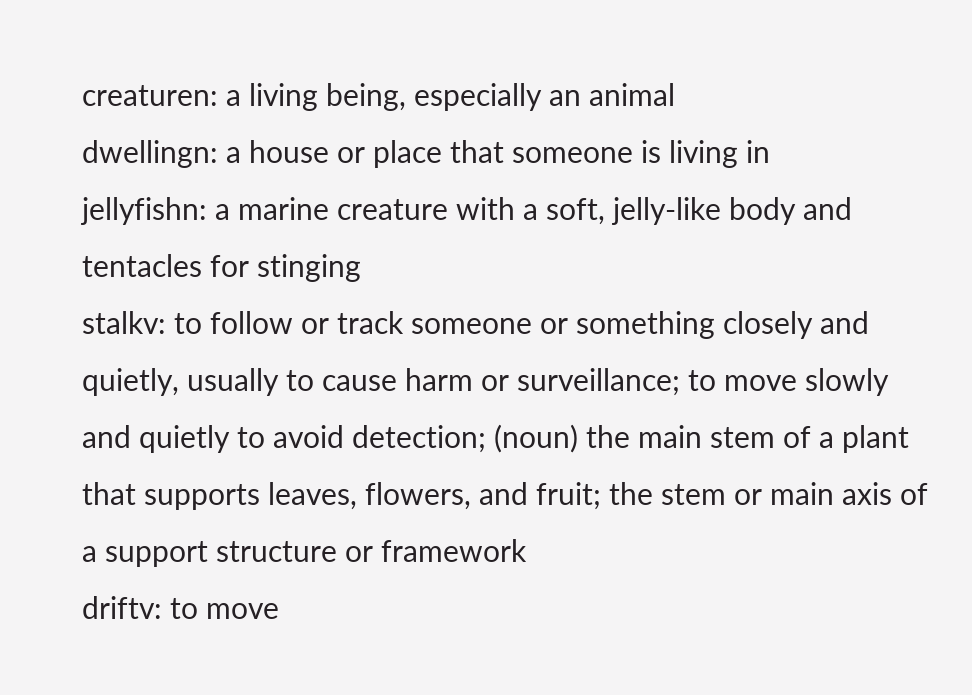creaturen: a living being, especially an animal
dwellingn: a house or place that someone is living in
jellyfishn: a marine creature with a soft, jelly-like body and tentacles for stinging
stalkv: to follow or track someone or something closely and quietly, usually to cause harm or surveillance; to move slowly and quietly to avoid detection; (noun) the main stem of a plant that supports leaves, flowers, and fruit; the stem or main axis of a support structure or framework
driftv: to move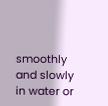smoothly and slowly in water or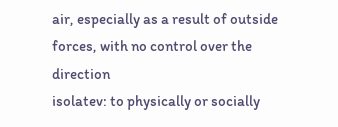air, especially as a result of outside forces, with no control over the direction
isolatev: to physically or socially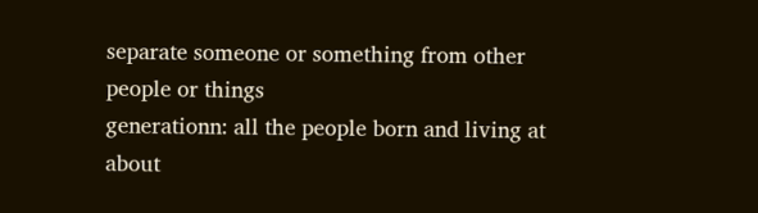separate someone or something from other people or things
generationn: all the people born and living at about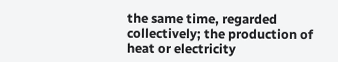the same time, regarded collectively; the production of heat or electricity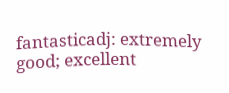fantasticadj: extremely good; excellent